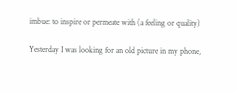imbue: to inspire or permeate with (a feeling or quality)

Yesterday I was looking for an old picture in my phone,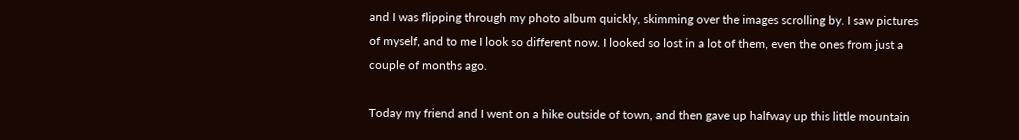and I was flipping through my photo album quickly, skimming over the images scrolling by. I saw pictures of myself, and to me I look so different now. I looked so lost in a lot of them, even the ones from just a couple of months ago.

Today my friend and I went on a hike outside of town, and then gave up halfway up this little mountain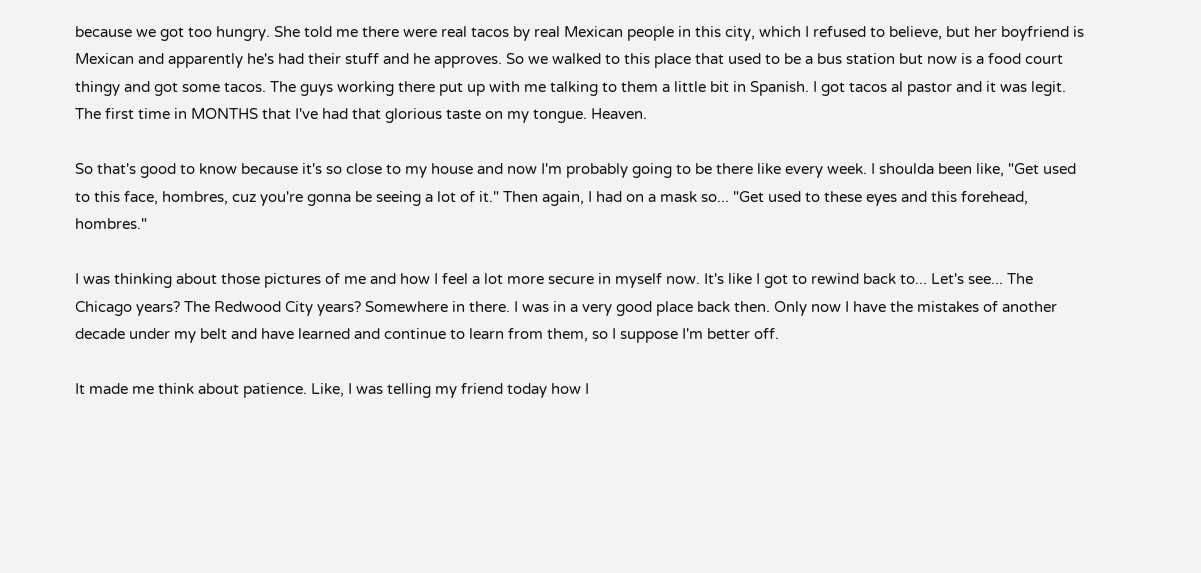because we got too hungry. She told me there were real tacos by real Mexican people in this city, which I refused to believe, but her boyfriend is Mexican and apparently he's had their stuff and he approves. So we walked to this place that used to be a bus station but now is a food court thingy and got some tacos. The guys working there put up with me talking to them a little bit in Spanish. I got tacos al pastor and it was legit. The first time in MONTHS that I've had that glorious taste on my tongue. Heaven.

So that's good to know because it's so close to my house and now I'm probably going to be there like every week. I shoulda been like, "Get used to this face, hombres, cuz you're gonna be seeing a lot of it." Then again, I had on a mask so... "Get used to these eyes and this forehead, hombres."

I was thinking about those pictures of me and how I feel a lot more secure in myself now. It's like I got to rewind back to... Let's see... The Chicago years? The Redwood City years? Somewhere in there. I was in a very good place back then. Only now I have the mistakes of another decade under my belt and have learned and continue to learn from them, so I suppose I'm better off.

It made me think about patience. Like, I was telling my friend today how I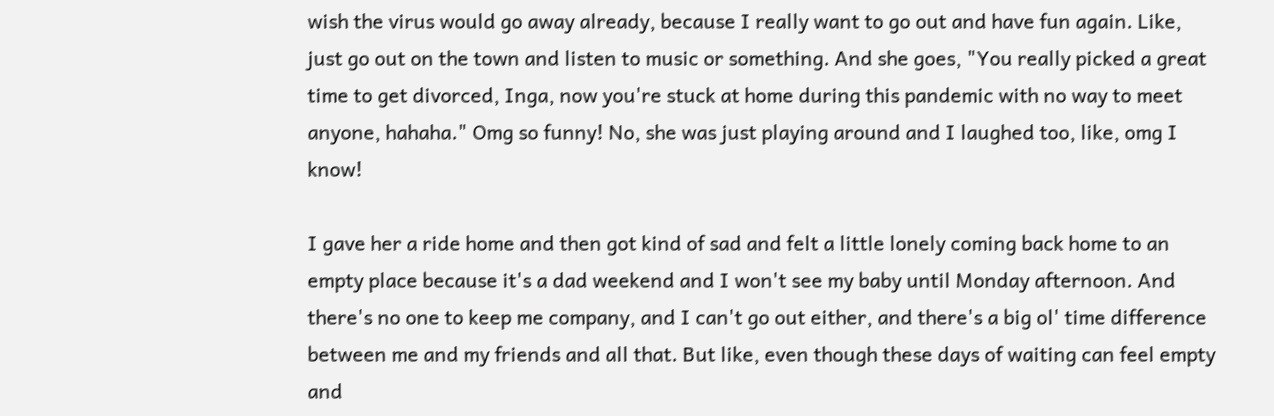wish the virus would go away already, because I really want to go out and have fun again. Like, just go out on the town and listen to music or something. And she goes, "You really picked a great time to get divorced, Inga, now you're stuck at home during this pandemic with no way to meet anyone, hahaha." Omg so funny! No, she was just playing around and I laughed too, like, omg I know!

I gave her a ride home and then got kind of sad and felt a little lonely coming back home to an empty place because it's a dad weekend and I won't see my baby until Monday afternoon. And there's no one to keep me company, and I can't go out either, and there's a big ol' time difference between me and my friends and all that. But like, even though these days of waiting can feel empty and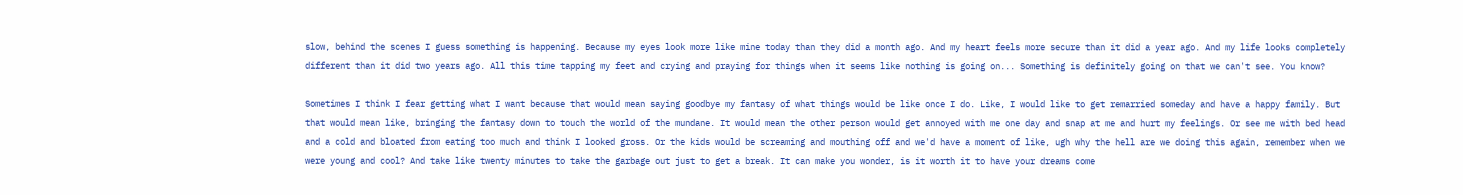slow, behind the scenes I guess something is happening. Because my eyes look more like mine today than they did a month ago. And my heart feels more secure than it did a year ago. And my life looks completely different than it did two years ago. All this time tapping my feet and crying and praying for things when it seems like nothing is going on... Something is definitely going on that we can't see. You know?

Sometimes I think I fear getting what I want because that would mean saying goodbye my fantasy of what things would be like once I do. Like, I would like to get remarried someday and have a happy family. But that would mean like, bringing the fantasy down to touch the world of the mundane. It would mean the other person would get annoyed with me one day and snap at me and hurt my feelings. Or see me with bed head and a cold and bloated from eating too much and think I looked gross. Or the kids would be screaming and mouthing off and we'd have a moment of like, ugh why the hell are we doing this again, remember when we were young and cool? And take like twenty minutes to take the garbage out just to get a break. It can make you wonder, is it worth it to have your dreams come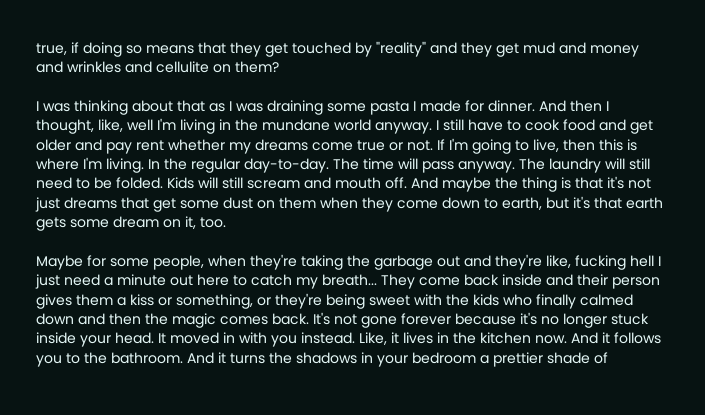true, if doing so means that they get touched by "reality" and they get mud and money and wrinkles and cellulite on them?

I was thinking about that as I was draining some pasta I made for dinner. And then I thought, like, well I'm living in the mundane world anyway. I still have to cook food and get older and pay rent whether my dreams come true or not. If I'm going to live, then this is where I'm living. In the regular day-to-day. The time will pass anyway. The laundry will still need to be folded. Kids will still scream and mouth off. And maybe the thing is that it's not just dreams that get some dust on them when they come down to earth, but it's that earth gets some dream on it, too.

Maybe for some people, when they're taking the garbage out and they're like, fucking hell I just need a minute out here to catch my breath... They come back inside and their person gives them a kiss or something, or they're being sweet with the kids who finally calmed down and then the magic comes back. It's not gone forever because it's no longer stuck inside your head. It moved in with you instead. Like, it lives in the kitchen now. And it follows you to the bathroom. And it turns the shadows in your bedroom a prettier shade of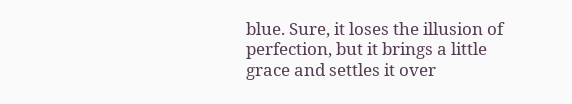blue. Sure, it loses the illusion of perfection, but it brings a little grace and settles it over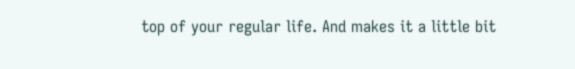top of your regular life. And makes it a little bit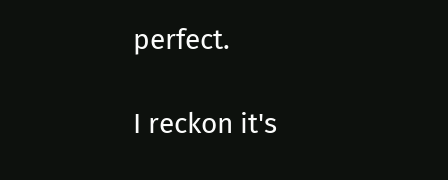perfect.

I reckon it's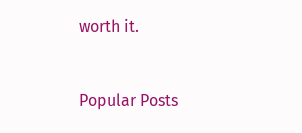worth it.


Popular Posts